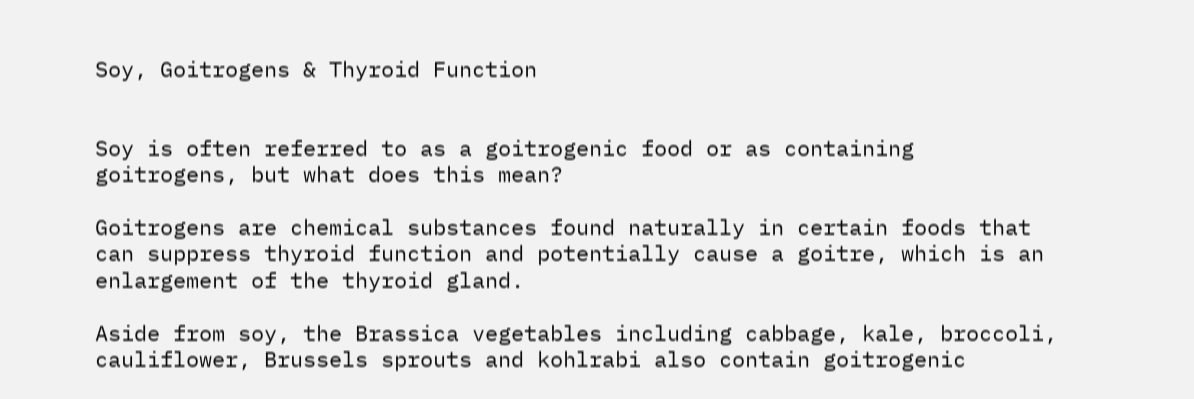Soy, Goitrogens & Thyroid Function


Soy is often referred to as a goitrogenic food or as containing goitrogens, but what does this mean?

Goitrogens are chemical substances found naturally in certain foods that can suppress thyroid function and potentially cause a goitre, which is an enlargement of the thyroid gland.

Aside from soy, the Brassica vegetables including cabbage, kale, broccoli, cauliflower, Brussels sprouts and kohlrabi also contain goitrogenic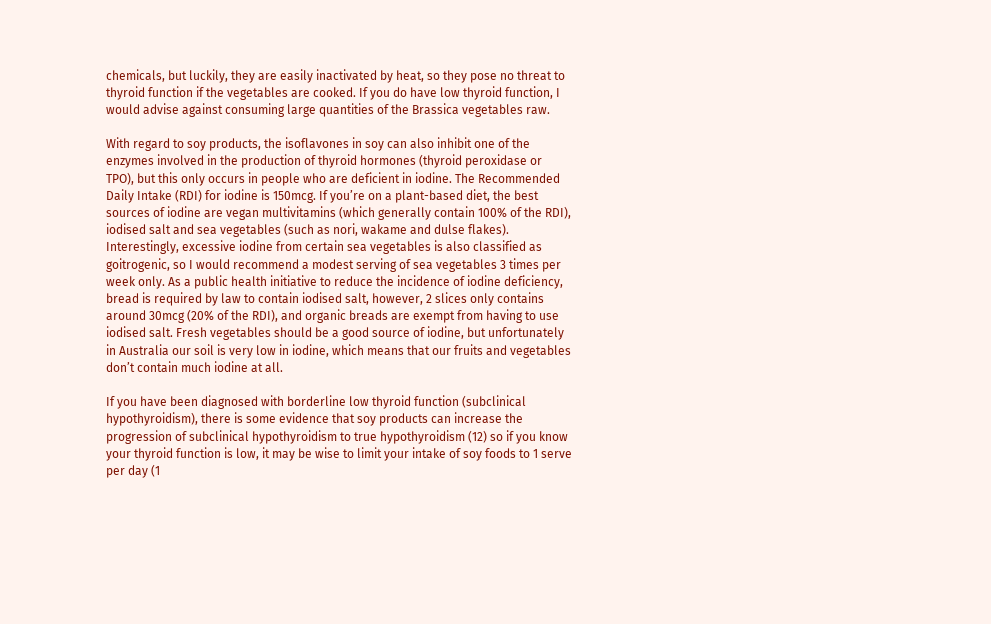chemicals, but luckily, they are easily inactivated by heat, so they pose no threat to thyroid function if the vegetables are cooked. If you do have low thyroid function, I would advise against consuming large quantities of the Brassica vegetables raw.

With regard to soy products, the isoflavones in soy can also inhibit one of the enzymes involved in the production of thyroid hormones (thyroid peroxidase or TPO), but this only occurs in people who are deficient in iodine. The Recommended Daily Intake (RDI) for iodine is 150mcg. If you’re on a plant-based diet, the best sources of iodine are vegan multivitamins (which generally contain 100% of the RDI), iodised salt and sea vegetables (such as nori, wakame and dulse flakes). Interestingly, excessive iodine from certain sea vegetables is also classified as goitrogenic, so I would recommend a modest serving of sea vegetables 3 times per week only. As a public health initiative to reduce the incidence of iodine deficiency, bread is required by law to contain iodised salt, however, 2 slices only contains around 30mcg (20% of the RDI), and organic breads are exempt from having to use iodised salt. Fresh vegetables should be a good source of iodine, but unfortunately in Australia our soil is very low in iodine, which means that our fruits and vegetables don’t contain much iodine at all.

If you have been diagnosed with borderline low thyroid function (subclinical hypothyroidism), there is some evidence that soy products can increase the progression of subclinical hypothyroidism to true hypothyroidism (12) so if you know your thyroid function is low, it may be wise to limit your intake of soy foods to 1 serve per day (1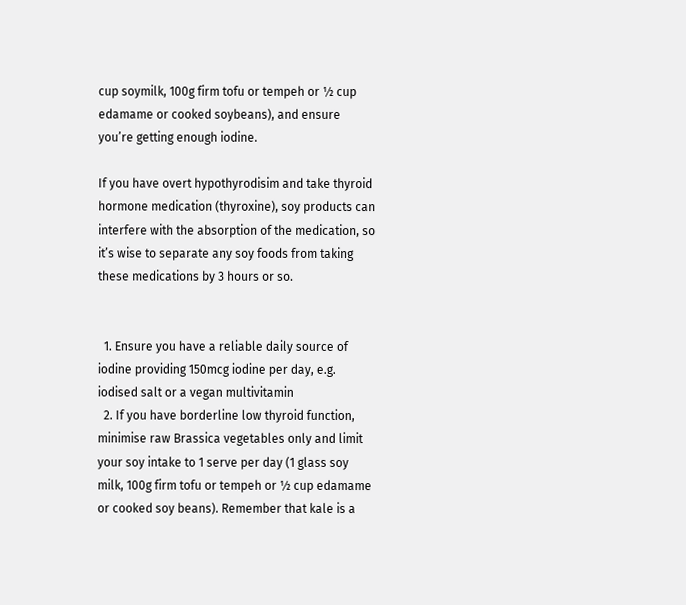cup soymilk, 100g firm tofu or tempeh or ½ cup edamame or cooked soybeans), and ensure you’re getting enough iodine.

If you have overt hypothyrodisim and take thyroid hormone medication (thyroxine), soy products can interfere with the absorption of the medication, so it’s wise to separate any soy foods from taking these medications by 3 hours or so.


  1. Ensure you have a reliable daily source of iodine providing 150mcg iodine per day, e.g. iodised salt or a vegan multivitamin
  2. If you have borderline low thyroid function, minimise raw Brassica vegetables only and limit your soy intake to 1 serve per day (1 glass soy milk, 100g firm tofu or tempeh or ½ cup edamame or cooked soy beans). Remember that kale is a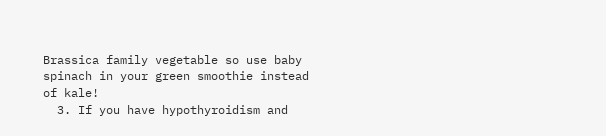Brassica family vegetable so use baby spinach in your green smoothie instead of kale!
  3. If you have hypothyroidism and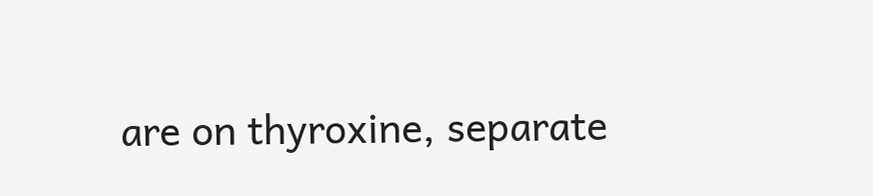are on thyroxine, separate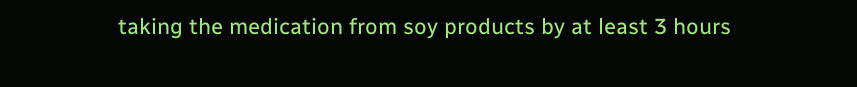taking the medication from soy products by at least 3 hours